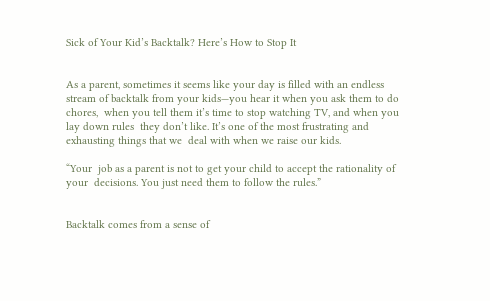Sick of Your Kid’s Backtalk? Here’s How to Stop It


As a parent, sometimes it seems like your day is filled with an endless  stream of backtalk from your kids—you hear it when you ask them to do chores,  when you tell them it’s time to stop watching TV, and when you lay down rules  they don’t like. It’s one of the most frustrating and exhausting things that we  deal with when we raise our kids.

“Your  job as a parent is not to get your child to accept the rationality of your  decisions. You just need them to follow the rules.”


Backtalk comes from a sense of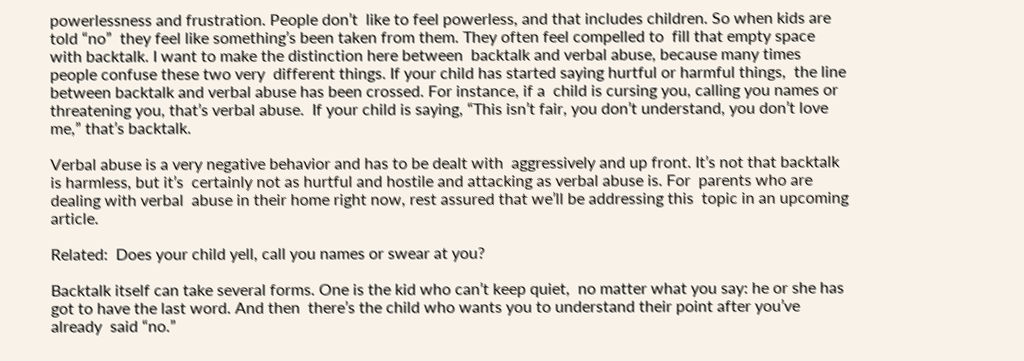powerlessness and frustration. People don’t  like to feel powerless, and that includes children. So when kids are told “no”  they feel like something’s been taken from them. They often feel compelled to  fill that empty space with backtalk. I want to make the distinction here between  backtalk and verbal abuse, because many times people confuse these two very  different things. If your child has started saying hurtful or harmful things,  the line between backtalk and verbal abuse has been crossed. For instance, if a  child is cursing you, calling you names or threatening you, that’s verbal abuse.  If your child is saying, “This isn’t fair, you don’t understand, you don’t love  me,” that’s backtalk.

Verbal abuse is a very negative behavior and has to be dealt with  aggressively and up front. It’s not that backtalk is harmless, but it’s  certainly not as hurtful and hostile and attacking as verbal abuse is. For  parents who are dealing with verbal  abuse in their home right now, rest assured that we’ll be addressing this  topic in an upcoming article.

Related:  Does your child yell, call you names or swear at you?

Backtalk itself can take several forms. One is the kid who can’t keep quiet,  no matter what you say: he or she has got to have the last word. And then  there’s the child who wants you to understand their point after you’ve already  said “no.”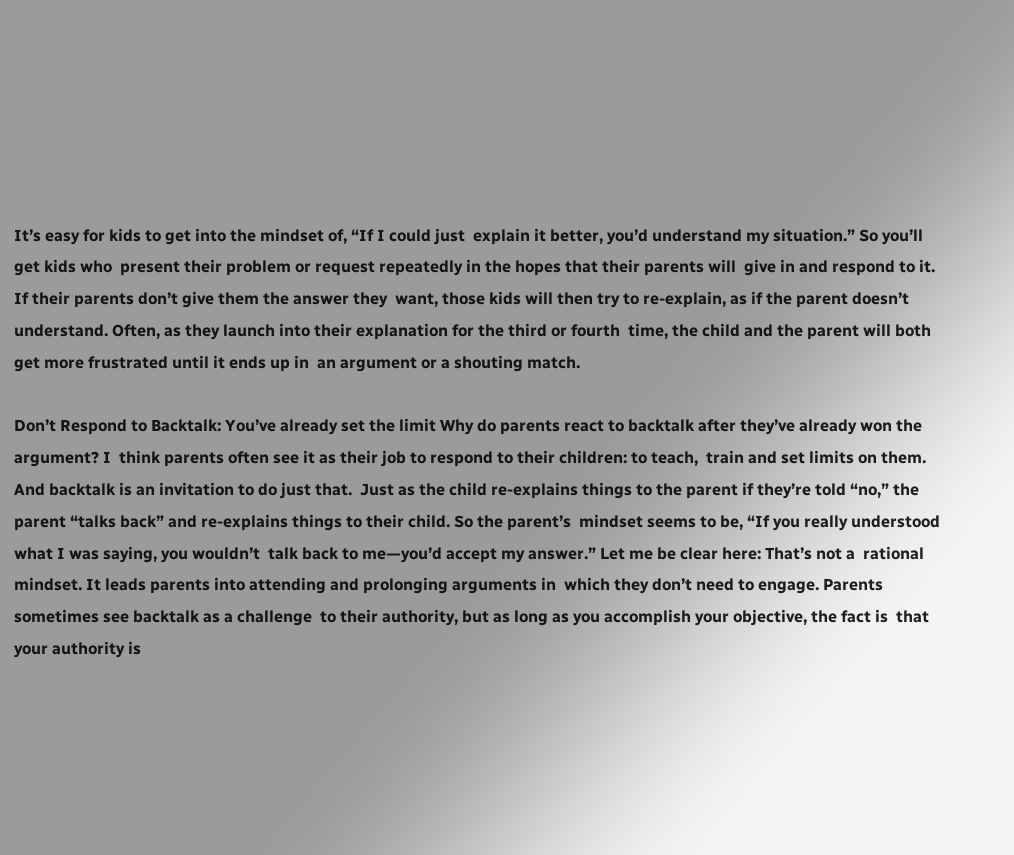It’s easy for kids to get into the mindset of, “If I could just  explain it better, you’d understand my situation.” So you’ll get kids who  present their problem or request repeatedly in the hopes that their parents will  give in and respond to it. If their parents don’t give them the answer they  want, those kids will then try to re-explain, as if the parent doesn’t  understand. Often, as they launch into their explanation for the third or fourth  time, the child and the parent will both get more frustrated until it ends up in  an argument or a shouting match.

Don’t Respond to Backtalk: You’ve already set the limit Why do parents react to backtalk after they’ve already won the argument? I  think parents often see it as their job to respond to their children: to teach,  train and set limits on them. And backtalk is an invitation to do just that.  Just as the child re-explains things to the parent if they’re told “no,” the  parent “talks back” and re-explains things to their child. So the parent’s  mindset seems to be, “If you really understood what I was saying, you wouldn’t  talk back to me—you’d accept my answer.” Let me be clear here: That’s not a  rational mindset. It leads parents into attending and prolonging arguments in  which they don’t need to engage. Parents sometimes see backtalk as a challenge  to their authority, but as long as you accomplish your objective, the fact is  that your authority is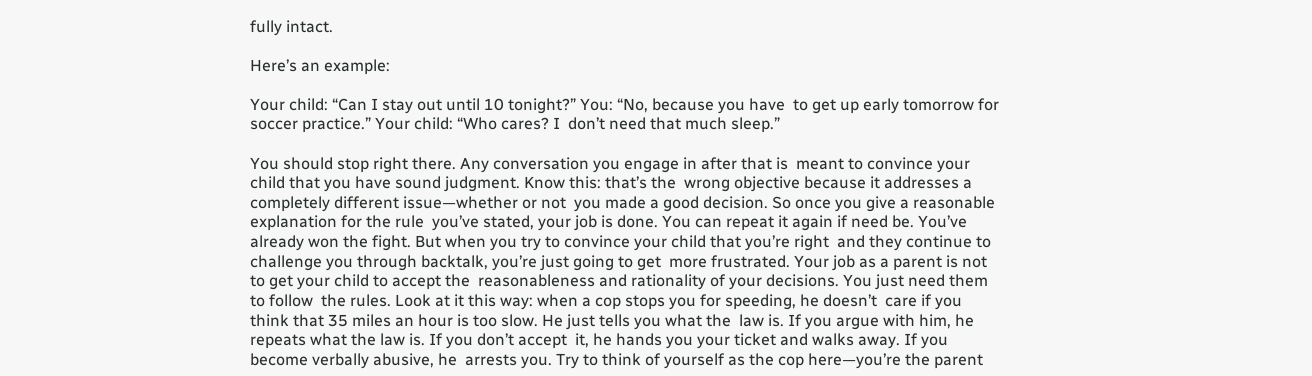fully intact.

Here’s an example:

Your child: “Can I stay out until 10 tonight?” You: “No, because you have  to get up early tomorrow for soccer practice.” Your child: “Who cares? I  don’t need that much sleep.”

You should stop right there. Any conversation you engage in after that is  meant to convince your child that you have sound judgment. Know this: that’s the  wrong objective because it addresses a completely different issue—whether or not  you made a good decision. So once you give a reasonable explanation for the rule  you’ve stated, your job is done. You can repeat it again if need be. You’ve  already won the fight. But when you try to convince your child that you’re right  and they continue to challenge you through backtalk, you’re just going to get  more frustrated. Your job as a parent is not to get your child to accept the  reasonableness and rationality of your decisions. You just need them to follow  the rules. Look at it this way: when a cop stops you for speeding, he doesn’t  care if you think that 35 miles an hour is too slow. He just tells you what the  law is. If you argue with him, he repeats what the law is. If you don’t accept  it, he hands you your ticket and walks away. If you become verbally abusive, he  arrests you. Try to think of yourself as the cop here—you’re the parent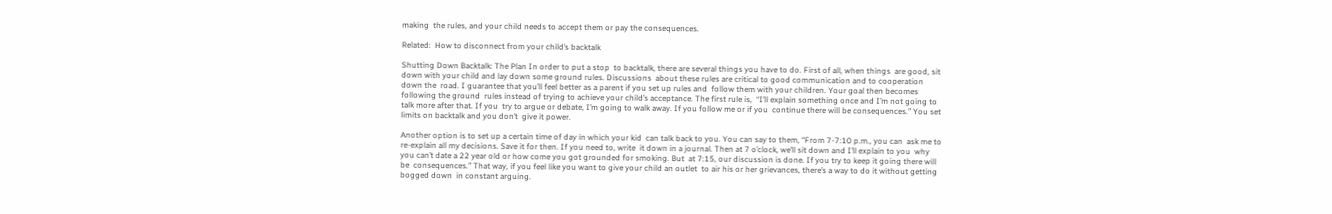making  the rules, and your child needs to accept them or pay the consequences.

Related:  How to disconnect from your child’s backtalk

Shutting Down Backtalk: The Plan In order to put a stop  to backtalk, there are several things you have to do. First of all, when things  are good, sit down with your child and lay down some ground rules. Discussions  about these rules are critical to good communication and to cooperation down the  road. I guarantee that you’ll feel better as a parent if you set up rules and  follow them with your children. Your goal then becomes following the ground  rules instead of trying to achieve your child’s acceptance. The first rule is,  “I’ll explain something once and I’m not going to talk more after that. If you  try to argue or debate, I’m going to walk away. If you follow me or if you  continue there will be consequences.” You set limits on backtalk and you don’t  give it power.

Another option is to set up a certain time of day in which your kid  can talk back to you. You can say to them, “From 7-7:10 p.m., you can  ask me to re-explain all my decisions. Save it for then. If you need to, write  it down in a journal. Then at 7 o’clock, we’ll sit down and I’ll explain to you  why you can’t date a 22 year old or how come you got grounded for smoking. But  at 7:15, our discussion is done. If you try to keep it going there will be  consequences.” That way, if you feel like you want to give your child an outlet  to air his or her grievances, there’s a way to do it without getting bogged down  in constant arguing.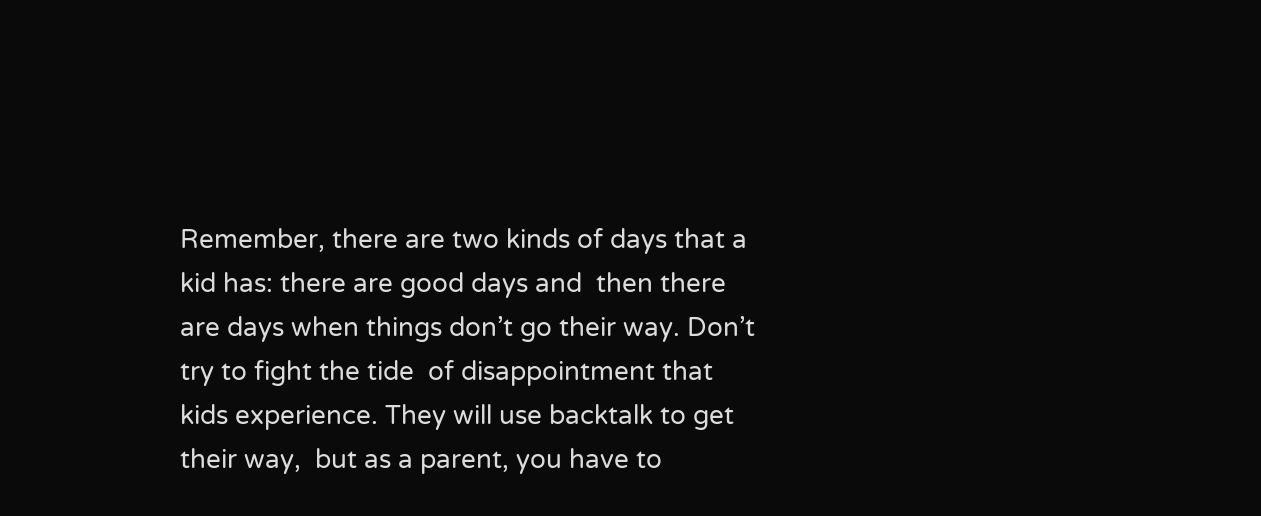Remember, there are two kinds of days that a kid has: there are good days and  then there are days when things don’t go their way. Don’t try to fight the tide  of disappointment that kids experience. They will use backtalk to get their way,  but as a parent, you have to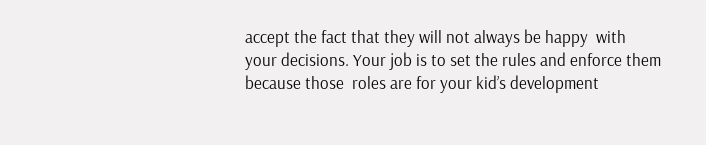accept the fact that they will not always be happy  with your decisions. Your job is to set the rules and enforce them because those  roles are for your kid’s development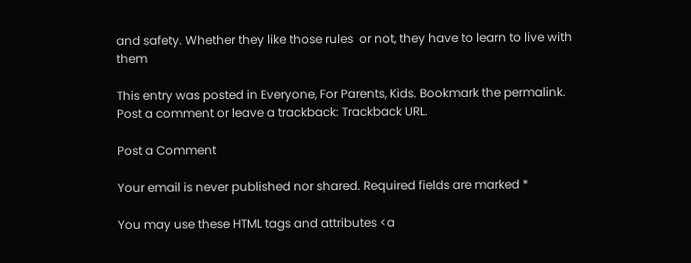and safety. Whether they like those rules  or not, they have to learn to live with them

This entry was posted in Everyone, For Parents, Kids. Bookmark the permalink. Post a comment or leave a trackback: Trackback URL.

Post a Comment

Your email is never published nor shared. Required fields are marked *

You may use these HTML tags and attributes <a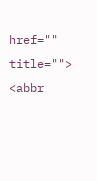href="" title=""> <abbr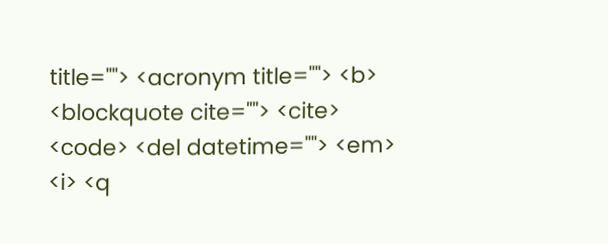title=""> <acronym title=""> <b> <blockquote cite=""> <cite> <code> <del datetime=""> <em> <i> <q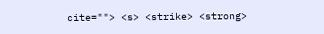cite=""> <s> <strike> <strong>